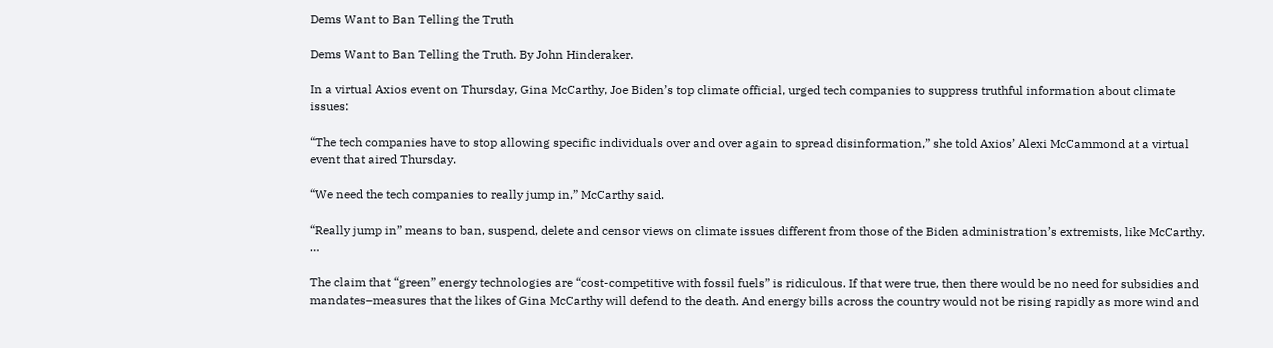Dems Want to Ban Telling the Truth

Dems Want to Ban Telling the Truth. By John Hinderaker.

In a virtual Axios event on Thursday, Gina McCarthy, Joe Biden’s top climate official, urged tech companies to suppress truthful information about climate issues:

“The tech companies have to stop allowing specific individuals over and over again to spread disinformation,” she told Axios’ Alexi McCammond at a virtual event that aired Thursday.

“We need the tech companies to really jump in,” McCarthy said.

“Really jump in” means to ban, suspend, delete and censor views on climate issues different from those of the Biden administration’s extremists, like McCarthy. …

The claim that “green” energy technologies are “cost-competitive with fossil fuels” is ridiculous. If that were true, then there would be no need for subsidies and mandates–measures that the likes of Gina McCarthy will defend to the death. And energy bills across the country would not be rising rapidly as more wind and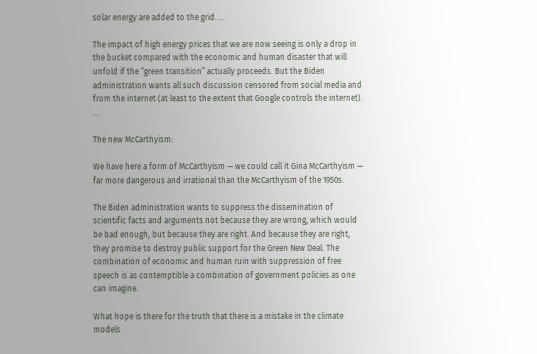solar energy are added to the grid. …

The impact of high energy prices that we are now seeing is only a drop in the bucket compared with the economic and human disaster that will unfold if the “green transition” actually proceeds. But the Biden administration wants all such discussion censored from social media and from the internet (at least to the extent that Google controls the internet). …

The new McCarthyism:

We have here a form of McCarthyism — we could call it Gina McCarthyism — far more dangerous and irrational than the McCarthyism of the 1950s.

The Biden administration wants to suppress the dissemination of scientific facts and arguments not because they are wrong, which would be bad enough, but because they are right. And because they are right, they promise to destroy public support for the Green New Deal. The combination of economic and human ruin with suppression of free speech is as contemptible a combination of government policies as one can imagine.

What hope is there for the truth that there is a mistake in the climate models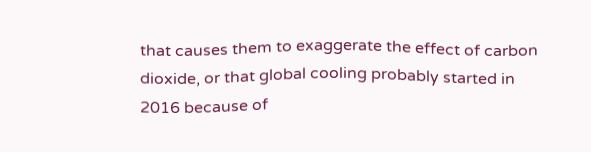that causes them to exaggerate the effect of carbon dioxide, or that global cooling probably started in 2016 because of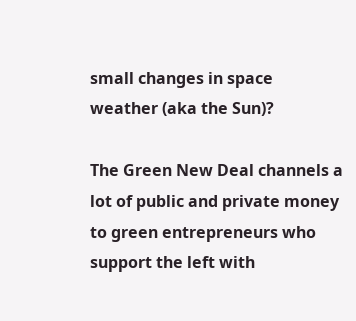small changes in space weather (aka the Sun)?

The Green New Deal channels a lot of public and private money to green entrepreneurs who support the left with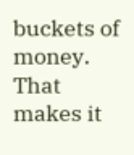buckets of money. That makes it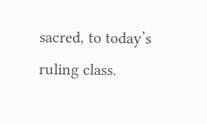sacred, to today’s ruling class.